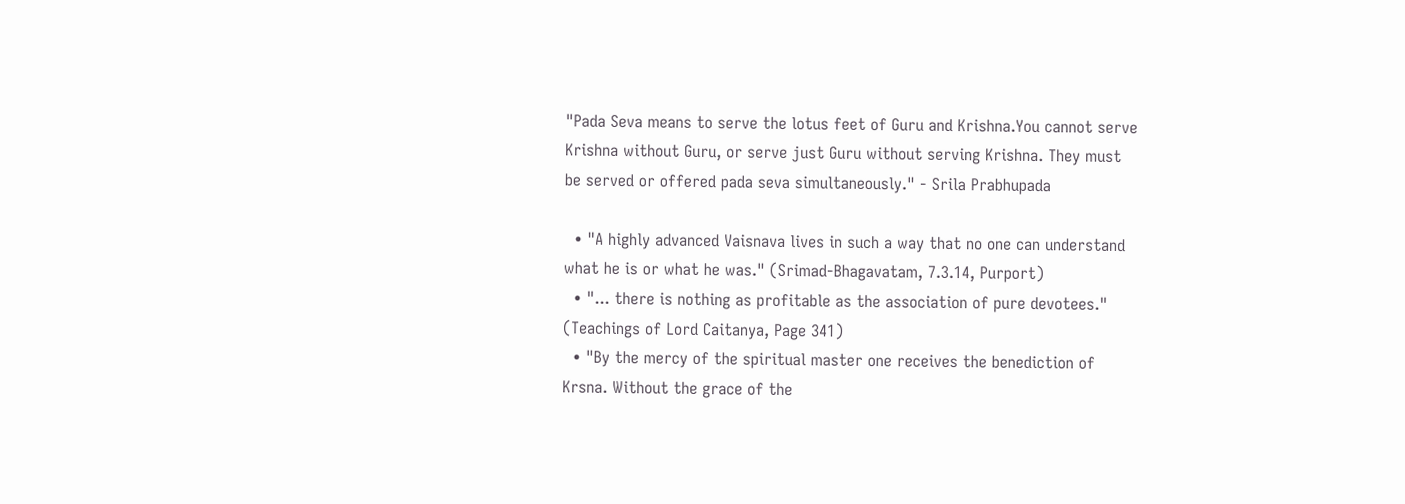"Pada Seva means to serve the lotus feet of Guru and Krishna.You cannot serve Krishna without Guru, or serve just Guru without serving Krishna. They must be served or offered pada seva simultaneously." - Srila Prabhupada

  • "A highly advanced Vaisnava lives in such a way that no one can understand what he is or what he was." (Srimad-Bhagavatam, 7.3.14, Purport)
  • "... there is nothing as profitable as the association of pure devotees." (Teachings of Lord Caitanya, Page 341)
  • "By the mercy of the spiritual master one receives the benediction of Krsna. Without the grace of the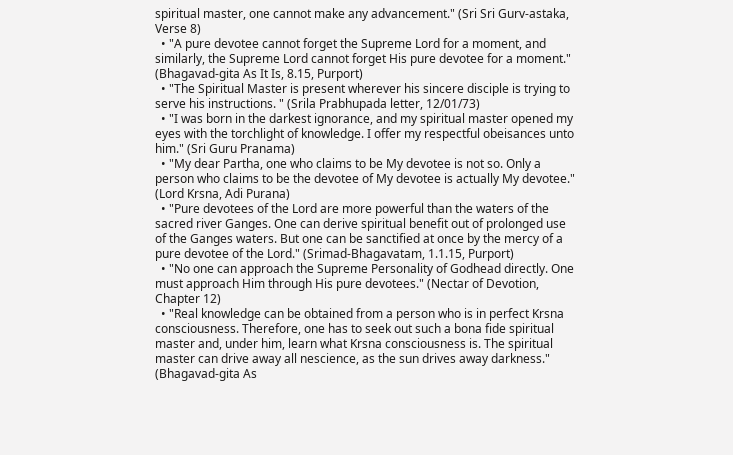spiritual master, one cannot make any advancement." (Sri Sri Gurv-astaka, Verse 8)
  • "A pure devotee cannot forget the Supreme Lord for a moment, and similarly, the Supreme Lord cannot forget His pure devotee for a moment." (Bhagavad-gita As It Is, 8.15, Purport)
  • "The Spiritual Master is present wherever his sincere disciple is trying to serve his instructions. " (Srila Prabhupada letter, 12/01/73)
  • "I was born in the darkest ignorance, and my spiritual master opened my eyes with the torchlight of knowledge. I offer my respectful obeisances unto him." (Sri Guru Pranama)
  • "My dear Partha, one who claims to be My devotee is not so. Only a person who claims to be the devotee of My devotee is actually My devotee." (Lord Krsna, Adi Purana)
  • "Pure devotees of the Lord are more powerful than the waters of the sacred river Ganges. One can derive spiritual benefit out of prolonged use of the Ganges waters. But one can be sanctified at once by the mercy of a pure devotee of the Lord." (Srimad-Bhagavatam, 1.1.15, Purport)
  • "No one can approach the Supreme Personality of Godhead directly. One must approach Him through His pure devotees." (Nectar of Devotion, Chapter 12)
  • "Real knowledge can be obtained from a person who is in perfect Krsna consciousness. Therefore, one has to seek out such a bona fide spiritual master and, under him, learn what Krsna consciousness is. The spiritual master can drive away all nescience, as the sun drives away darkness." (Bhagavad-gita As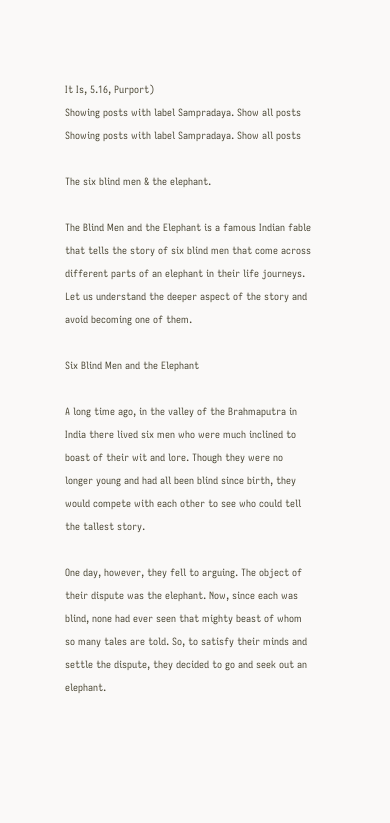It Is, 5.16, Purport)
Showing posts with label Sampradaya. Show all posts
Showing posts with label Sampradaya. Show all posts

The six blind men & the elephant.

The Blind Men and the Elephant is a famous Indian fable that tells the story of six blind men that come across different parts of an elephant in their life journeys. Let us understand the deeper aspect of the story and avoid becoming one of them.

Six Blind Men and the Elephant

A long time ago, in the valley of the Brahmaputra in India there lived six men who were much inclined to boast of their wit and lore. Though they were no longer young and had all been blind since birth, they would compete with each other to see who could tell the tallest story.

One day, however, they fell to arguing. The object of their dispute was the elephant. Now, since each was blind, none had ever seen that mighty beast of whom so many tales are told. So, to satisfy their minds and settle the dispute, they decided to go and seek out an elephant.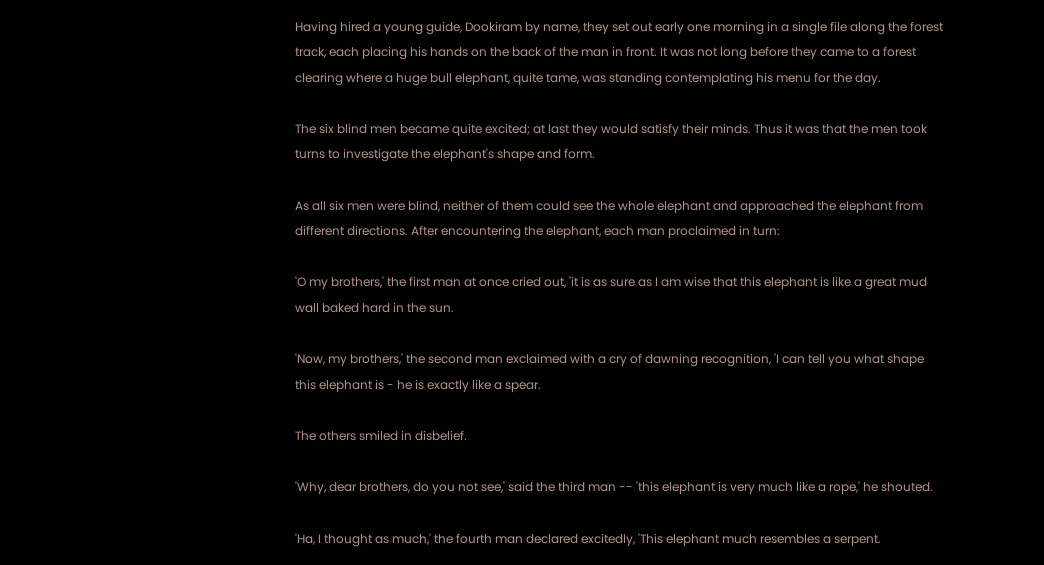Having hired a young guide, Dookiram by name, they set out early one morning in a single file along the forest track, each placing his hands on the back of the man in front. It was not long before they came to a forest clearing where a huge bull elephant, quite tame, was standing contemplating his menu for the day.

The six blind men became quite excited; at last they would satisfy their minds. Thus it was that the men took turns to investigate the elephant's shape and form.

As all six men were blind, neither of them could see the whole elephant and approached the elephant from different directions. After encountering the elephant, each man proclaimed in turn:

'O my brothers,' the first man at once cried out, 'it is as sure as I am wise that this elephant is like a great mud wall baked hard in the sun.

'Now, my brothers,' the second man exclaimed with a cry of dawning recognition, 'I can tell you what shape this elephant is - he is exactly like a spear.

The others smiled in disbelief.

'Why, dear brothers, do you not see,' said the third man -- 'this elephant is very much like a rope,' he shouted.

'Ha, I thought as much,' the fourth man declared excitedly, 'This elephant much resembles a serpent.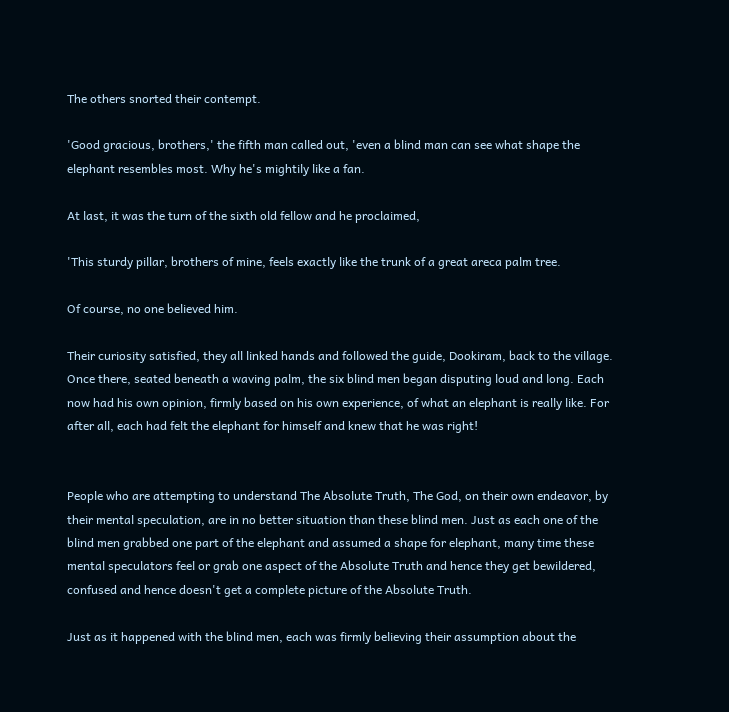The others snorted their contempt.

'Good gracious, brothers,' the fifth man called out, 'even a blind man can see what shape the elephant resembles most. Why he's mightily like a fan.

At last, it was the turn of the sixth old fellow and he proclaimed,

'This sturdy pillar, brothers of mine, feels exactly like the trunk of a great areca palm tree.

Of course, no one believed him.

Their curiosity satisfied, they all linked hands and followed the guide, Dookiram, back to the village. Once there, seated beneath a waving palm, the six blind men began disputing loud and long. Each now had his own opinion, firmly based on his own experience, of what an elephant is really like. For after all, each had felt the elephant for himself and knew that he was right!


People who are attempting to understand The Absolute Truth, The God, on their own endeavor, by their mental speculation, are in no better situation than these blind men. Just as each one of the blind men grabbed one part of the elephant and assumed a shape for elephant, many time these mental speculators feel or grab one aspect of the Absolute Truth and hence they get bewildered,  confused and hence doesn't get a complete picture of the Absolute Truth.

Just as it happened with the blind men, each was firmly believing their assumption about the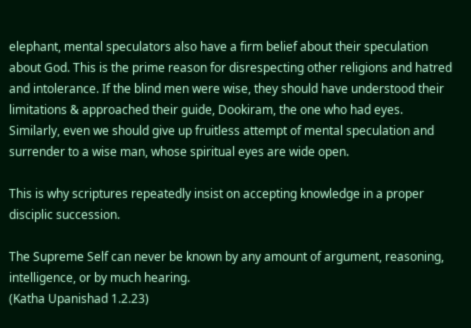elephant, mental speculators also have a firm belief about their speculation about God. This is the prime reason for disrespecting other religions and hatred and intolerance. If the blind men were wise, they should have understood their limitations & approached their guide, Dookiram, the one who had eyes. Similarly, even we should give up fruitless attempt of mental speculation and surrender to a wise man, whose spiritual eyes are wide open.

This is why scriptures repeatedly insist on accepting knowledge in a proper disciplic succession.

The Supreme Self can never be known by any amount of argument, reasoning, intelligence, or by much hearing.
(Katha Upanishad 1.2.23)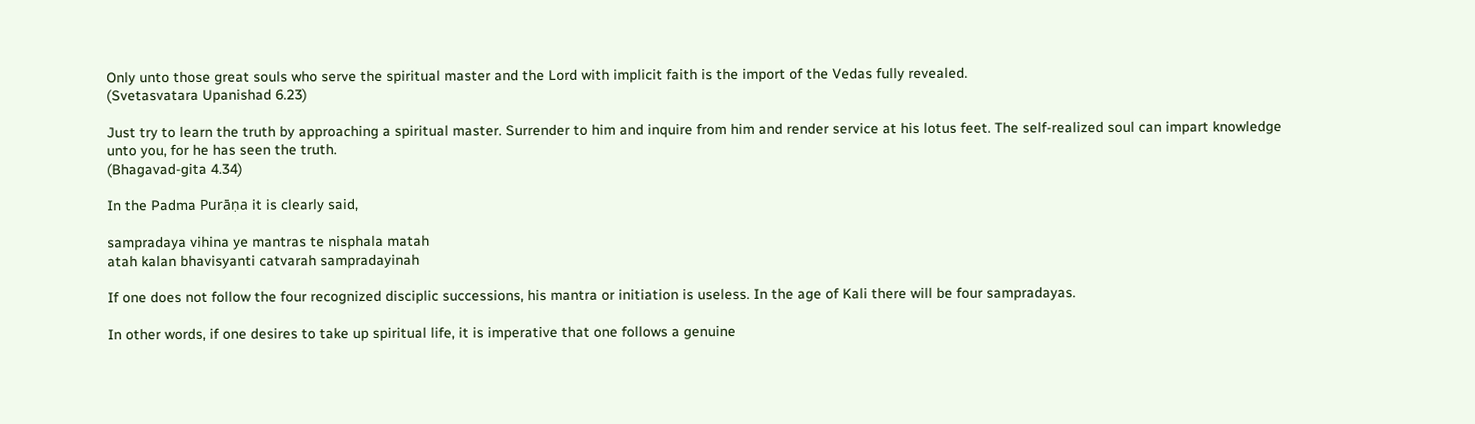Only unto those great souls who serve the spiritual master and the Lord with implicit faith is the import of the Vedas fully revealed.
(Svetasvatara Upanishad 6.23)

Just try to learn the truth by approaching a spiritual master. Surrender to him and inquire from him and render service at his lotus feet. The self-realized soul can impart knowledge unto you, for he has seen the truth.
(Bhagavad-gita 4.34)

In the Padma Purāṇa it is clearly said,

sampradaya vihina ye mantras te nisphala matah
atah kalan bhavisyanti catvarah sampradayinah

If one does not follow the four recognized disciplic successions, his mantra or initiation is useless. In the age of Kali there will be four sampradayas.

In other words, if one desires to take up spiritual life, it is imperative that one follows a genuine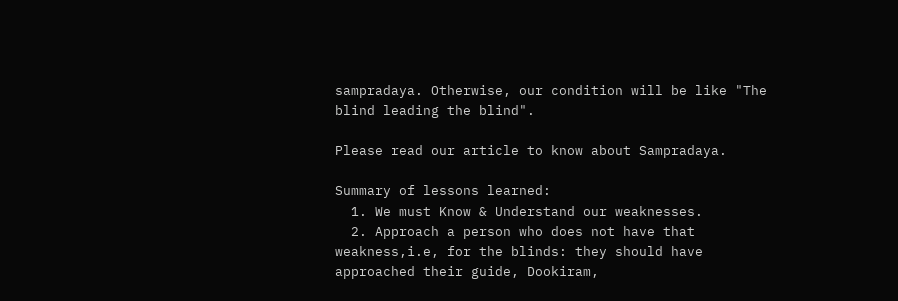sampradaya. Otherwise, our condition will be like "The blind leading the blind".

Please read our article to know about Sampradaya.

Summary of lessons learned:
  1. We must Know & Understand our weaknesses.
  2. Approach a person who does not have that weakness,i.e, for the blinds: they should have approached their guide, Dookiram,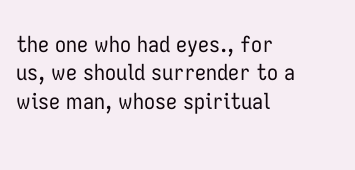the one who had eyes., for us, we should surrender to a wise man, whose spiritual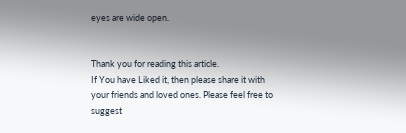eyes are wide open.


Thank you for reading this article.
If You have Liked it, then please share it with your friends and loved ones. Please feel free to suggest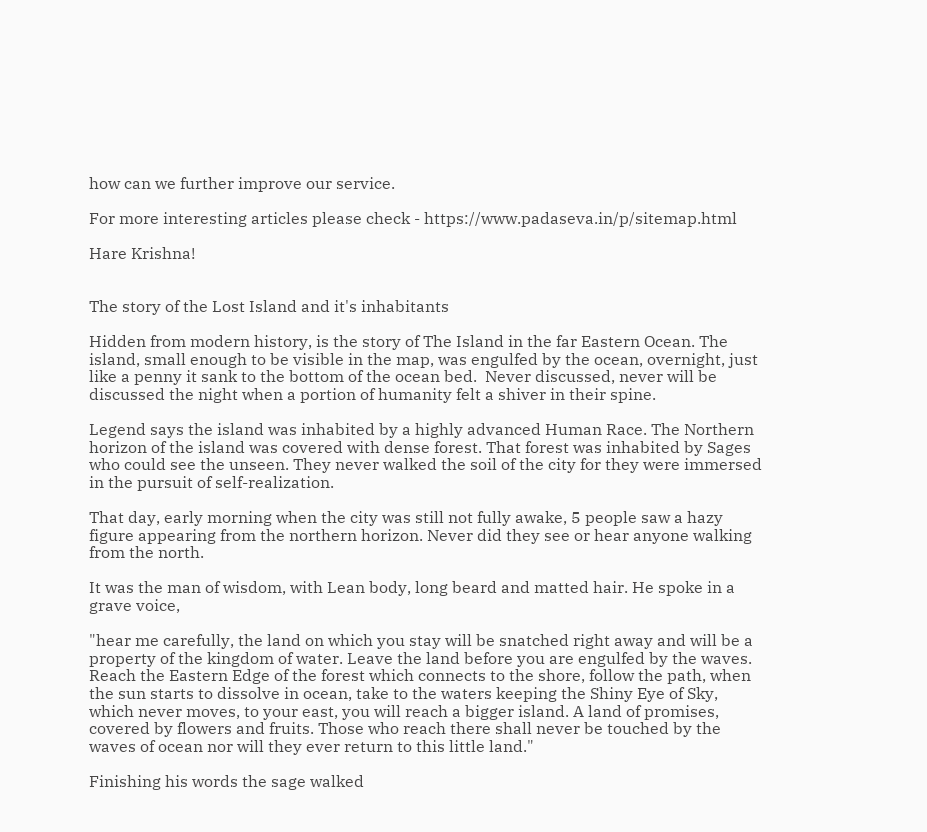how can we further improve our service.

For more interesting articles please check - https://www.padaseva.in/p/sitemap.html

Hare Krishna!


The story of the Lost Island and it's inhabitants

Hidden from modern history, is the story of The Island in the far Eastern Ocean. The island, small enough to be visible in the map, was engulfed by the ocean, overnight, just like a penny it sank to the bottom of the ocean bed.  Never discussed, never will be discussed the night when a portion of humanity felt a shiver in their spine.

Legend says the island was inhabited by a highly advanced Human Race. The Northern horizon of the island was covered with dense forest. That forest was inhabited by Sages who could see the unseen. They never walked the soil of the city for they were immersed in the pursuit of self-realization.

That day, early morning when the city was still not fully awake, 5 people saw a hazy figure appearing from the northern horizon. Never did they see or hear anyone walking from the north.

It was the man of wisdom, with Lean body, long beard and matted hair. He spoke in a grave voice,

"hear me carefully, the land on which you stay will be snatched right away and will be a property of the kingdom of water. Leave the land before you are engulfed by the waves. Reach the Eastern Edge of the forest which connects to the shore, follow the path, when the sun starts to dissolve in ocean, take to the waters keeping the Shiny Eye of Sky, which never moves, to your east, you will reach a bigger island. A land of promises, covered by flowers and fruits. Those who reach there shall never be touched by the waves of ocean nor will they ever return to this little land."

Finishing his words the sage walked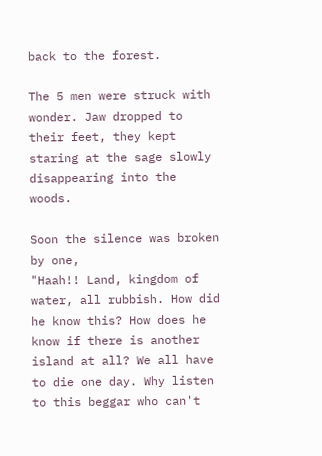back to the forest.

The 5 men were struck with wonder. Jaw dropped to their feet, they kept staring at the sage slowly disappearing into the woods.

Soon the silence was broken by one,
"Haah!! Land, kingdom of water, all rubbish. How did he know this? How does he know if there is another island at all? We all have to die one day. Why listen to this beggar who can't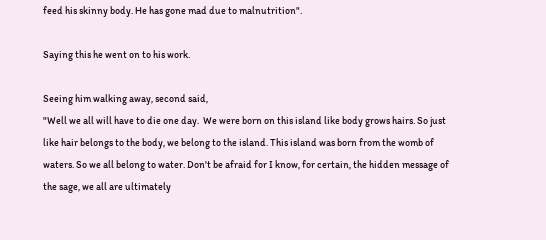feed his skinny body. He has gone mad due to malnutrition".

Saying this he went on to his work.

Seeing him walking away, second said,
"Well we all will have to die one day.  We were born on this island like body grows hairs. So just like hair belongs to the body, we belong to the island. This island was born from the womb of waters. So we all belong to water. Don't be afraid for I know, for certain, the hidden message of the sage, we all are ultimately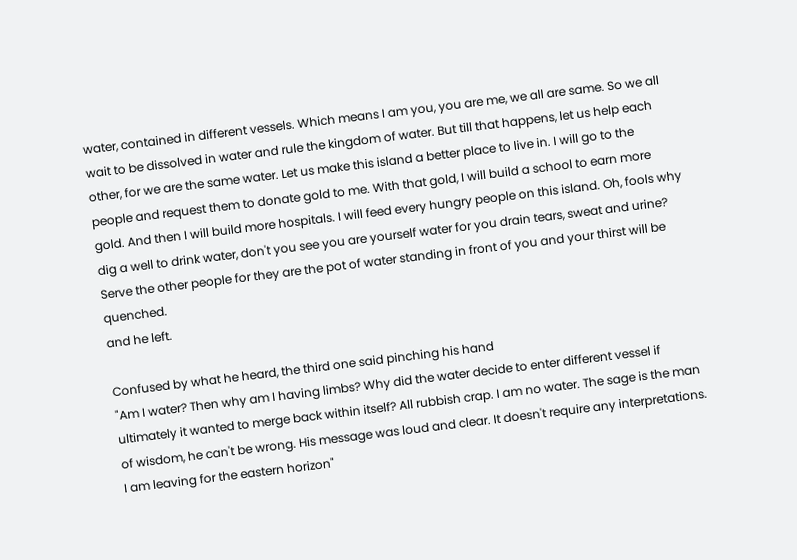water, contained in different vessels. Which means I am you, you are me, we all are same. So we all wait to be dissolved in water and rule the kingdom of water. But till that happens, let us help each other, for we are the same water. Let us make this island a better place to live in. I will go to the people and request them to donate gold to me. With that gold, I will build a school to earn more gold. And then I will build more hospitals. I will feed every hungry people on this island. Oh, fools why dig a well to drink water, don't you see you are yourself water for you drain tears, sweat and urine? Serve the other people for they are the pot of water standing in front of you and your thirst will be quenched.
and he left.

Confused by what he heard, the third one said pinching his hand
"Am I water? Then why am I having limbs? Why did the water decide to enter different vessel if ultimately it wanted to merge back within itself? All rubbish crap. I am no water. The sage is the man of wisdom, he can't be wrong. His message was loud and clear. It doesn't require any interpretations. I am leaving for the eastern horizon"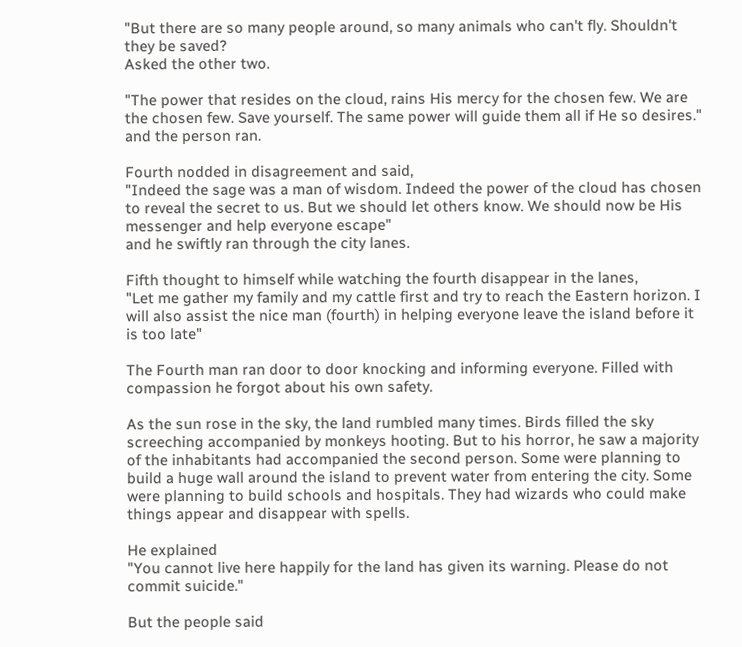"But there are so many people around, so many animals who can't fly. Shouldn't they be saved?
Asked the other two.

"The power that resides on the cloud, rains His mercy for the chosen few. We are the chosen few. Save yourself. The same power will guide them all if He so desires."
and the person ran.

Fourth nodded in disagreement and said,
"Indeed the sage was a man of wisdom. Indeed the power of the cloud has chosen to reveal the secret to us. But we should let others know. We should now be His messenger and help everyone escape"
and he swiftly ran through the city lanes.

Fifth thought to himself while watching the fourth disappear in the lanes,
"Let me gather my family and my cattle first and try to reach the Eastern horizon. I will also assist the nice man (fourth) in helping everyone leave the island before it is too late"

The Fourth man ran door to door knocking and informing everyone. Filled with compassion he forgot about his own safety.

As the sun rose in the sky, the land rumbled many times. Birds filled the sky screeching accompanied by monkeys hooting. But to his horror, he saw a majority of the inhabitants had accompanied the second person. Some were planning to build a huge wall around the island to prevent water from entering the city. Some were planning to build schools and hospitals. They had wizards who could make things appear and disappear with spells.

He explained
"You cannot live here happily for the land has given its warning. Please do not commit suicide."

But the people said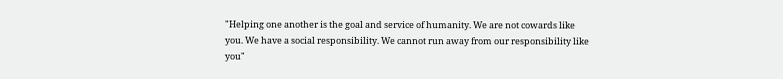"Helping one another is the goal and service of humanity. We are not cowards like you. We have a social responsibility. We cannot run away from our responsibility like you"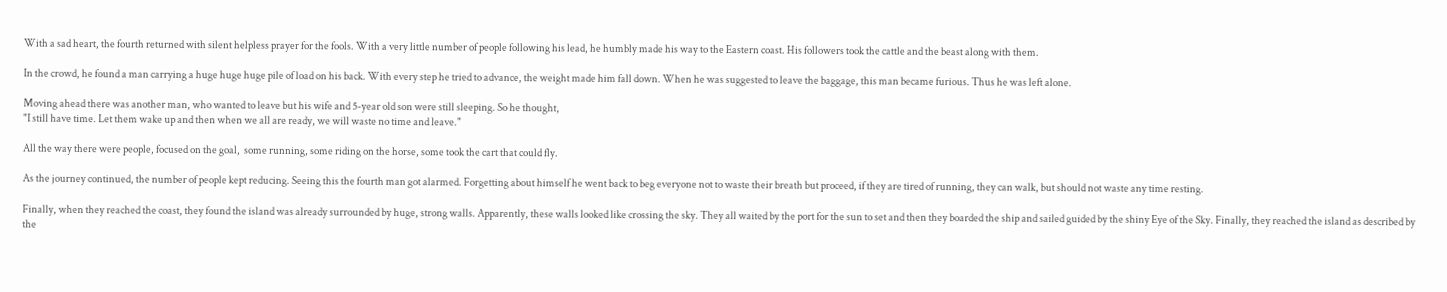With a sad heart, the fourth returned with silent helpless prayer for the fools. With a very little number of people following his lead, he humbly made his way to the Eastern coast. His followers took the cattle and the beast along with them.

In the crowd, he found a man carrying a huge huge huge pile of load on his back. With every step he tried to advance, the weight made him fall down. When he was suggested to leave the baggage, this man became furious. Thus he was left alone.

Moving ahead there was another man, who wanted to leave but his wife and 5-year old son were still sleeping. So he thought,
"I still have time. Let them wake up and then when we all are ready, we will waste no time and leave."

All the way there were people, focused on the goal,  some running, some riding on the horse, some took the cart that could fly.

As the journey continued, the number of people kept reducing. Seeing this the fourth man got alarmed. Forgetting about himself he went back to beg everyone not to waste their breath but proceed, if they are tired of running, they can walk, but should not waste any time resting.

Finally, when they reached the coast, they found the island was already surrounded by huge, strong walls. Apparently, these walls looked like crossing the sky. They all waited by the port for the sun to set and then they boarded the ship and sailed guided by the shiny Eye of the Sky. Finally, they reached the island as described by the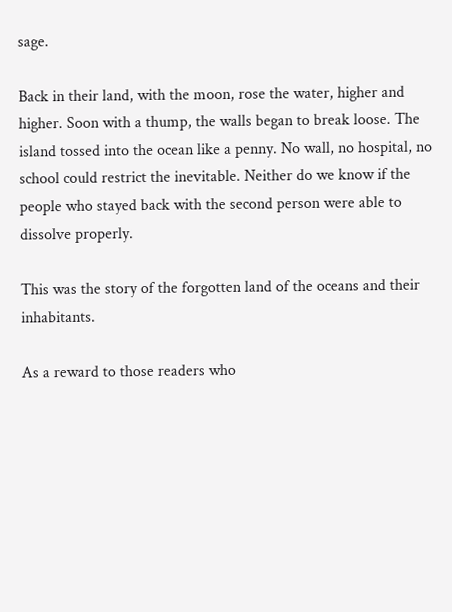sage.

Back in their land, with the moon, rose the water, higher and higher. Soon with a thump, the walls began to break loose. The island tossed into the ocean like a penny. No wall, no hospital, no school could restrict the inevitable. Neither do we know if the people who stayed back with the second person were able to dissolve properly.

This was the story of the forgotten land of the oceans and their inhabitants.

As a reward to those readers who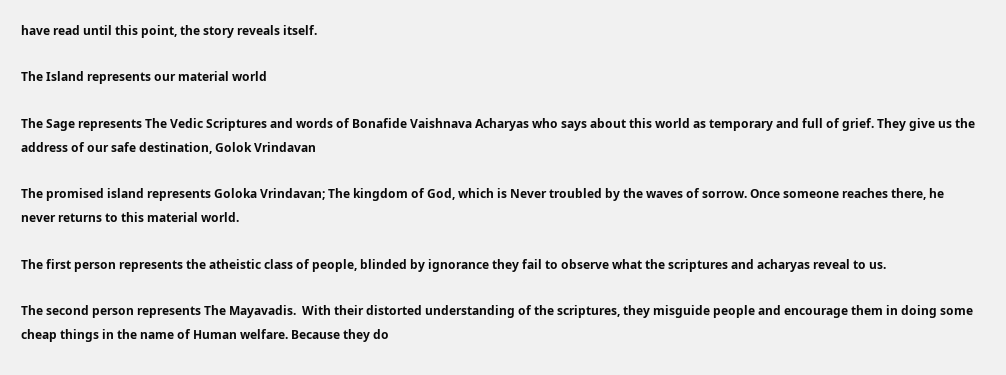have read until this point, the story reveals itself.

The Island represents our material world

The Sage represents The Vedic Scriptures and words of Bonafide Vaishnava Acharyas who says about this world as temporary and full of grief. They give us the address of our safe destination, Golok Vrindavan

The promised island represents Goloka Vrindavan; The kingdom of God, which is Never troubled by the waves of sorrow. Once someone reaches there, he never returns to this material world.

The first person represents the atheistic class of people, blinded by ignorance they fail to observe what the scriptures and acharyas reveal to us.

The second person represents The Mayavadis.  With their distorted understanding of the scriptures, they misguide people and encourage them in doing some cheap things in the name of Human welfare. Because they do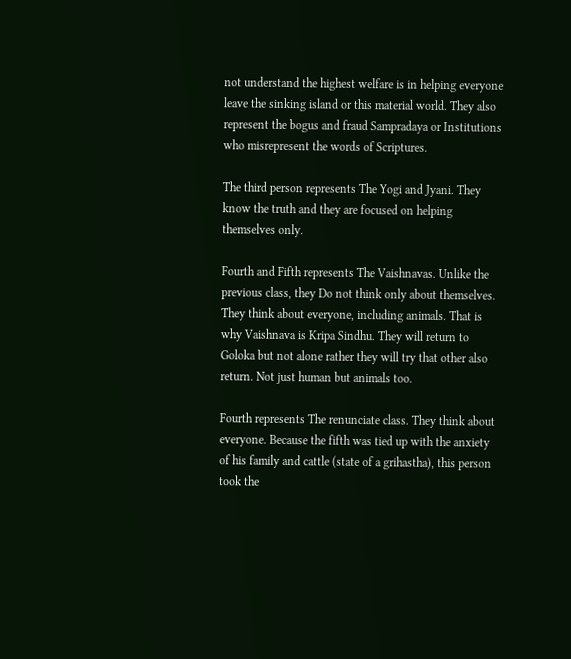not understand the highest welfare is in helping everyone leave the sinking island or this material world. They also represent the bogus and fraud Sampradaya or Institutions who misrepresent the words of Scriptures.

The third person represents The Yogi and Jyani. They know the truth and they are focused on helping themselves only.

Fourth and Fifth represents The Vaishnavas. Unlike the previous class, they Do not think only about themselves. They think about everyone, including animals. That is why Vaishnava is Kripa Sindhu. They will return to Goloka but not alone rather they will try that other also return. Not just human but animals too.

Fourth represents The renunciate class. They think about everyone. Because the fifth was tied up with the anxiety of his family and cattle (state of a grihastha), this person took the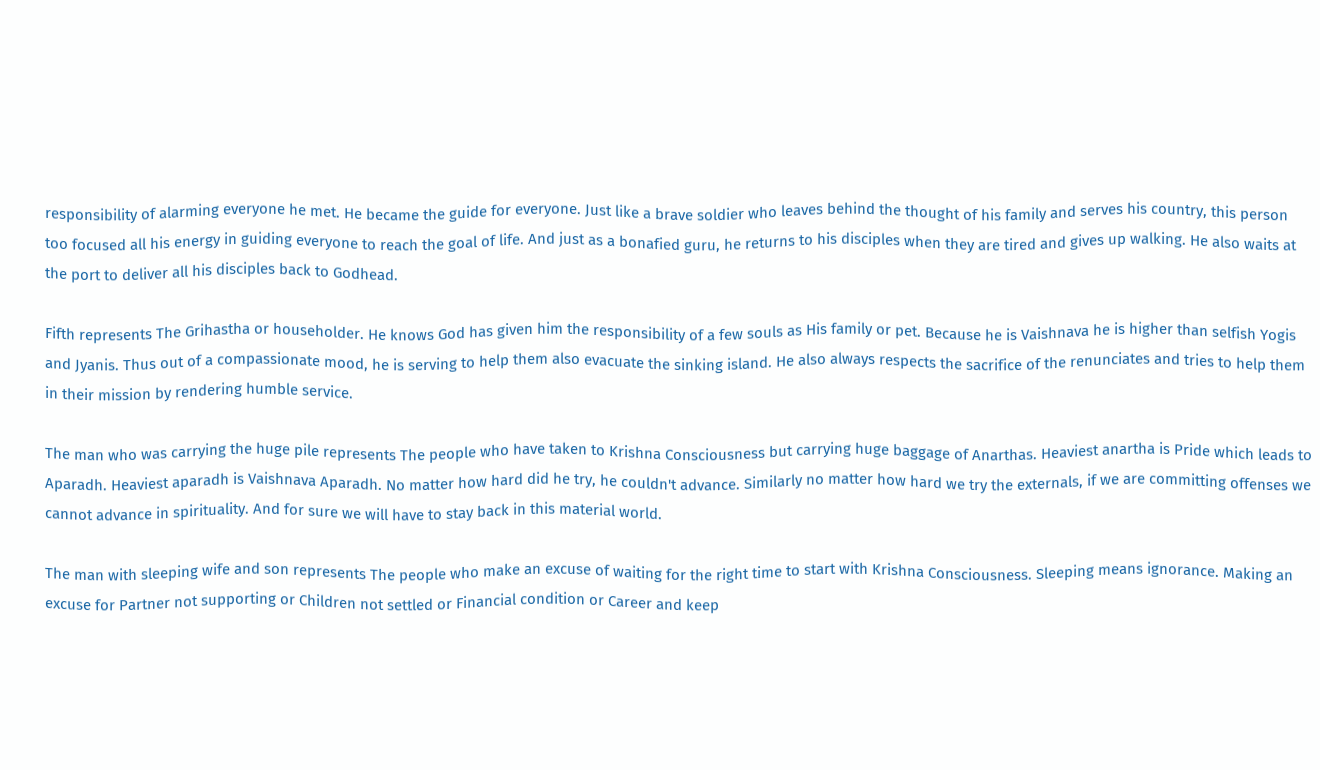responsibility of alarming everyone he met. He became the guide for everyone. Just like a brave soldier who leaves behind the thought of his family and serves his country, this person too focused all his energy in guiding everyone to reach the goal of life. And just as a bonafied guru, he returns to his disciples when they are tired and gives up walking. He also waits at the port to deliver all his disciples back to Godhead.

Fifth represents The Grihastha or householder. He knows God has given him the responsibility of a few souls as His family or pet. Because he is Vaishnava he is higher than selfish Yogis and Jyanis. Thus out of a compassionate mood, he is serving to help them also evacuate the sinking island. He also always respects the sacrifice of the renunciates and tries to help them in their mission by rendering humble service.

The man who was carrying the huge pile represents The people who have taken to Krishna Consciousness but carrying huge baggage of Anarthas. Heaviest anartha is Pride which leads to Aparadh. Heaviest aparadh is Vaishnava Aparadh. No matter how hard did he try, he couldn't advance. Similarly no matter how hard we try the externals, if we are committing offenses we cannot advance in spirituality. And for sure we will have to stay back in this material world.

The man with sleeping wife and son represents The people who make an excuse of waiting for the right time to start with Krishna Consciousness. Sleeping means ignorance. Making an excuse for Partner not supporting or Children not settled or Financial condition or Career and keep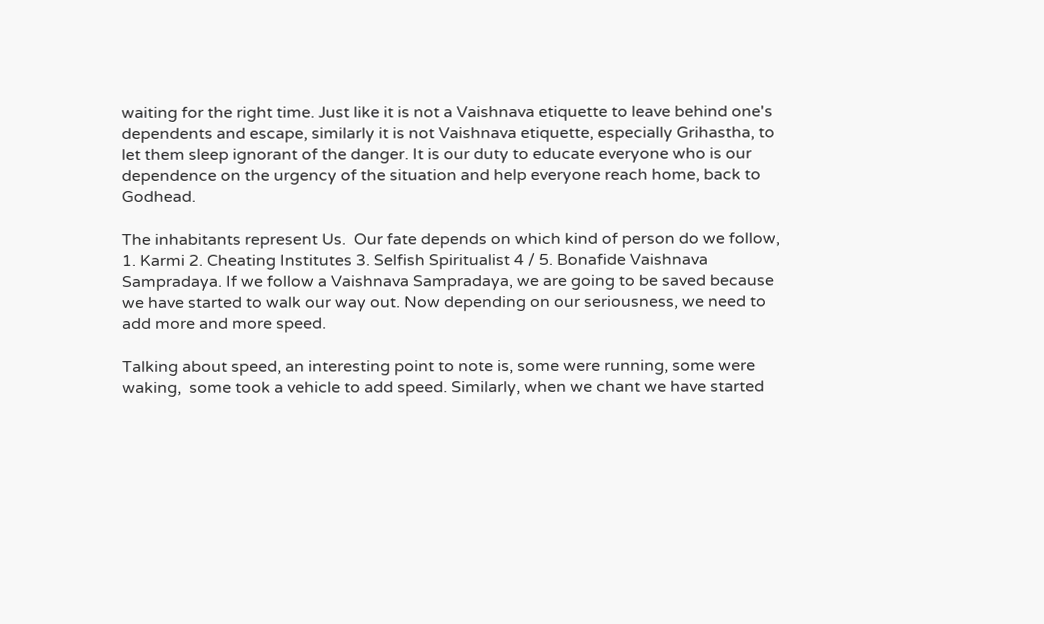waiting for the right time. Just like it is not a Vaishnava etiquette to leave behind one's dependents and escape, similarly it is not Vaishnava etiquette, especially Grihastha, to let them sleep ignorant of the danger. It is our duty to educate everyone who is our dependence on the urgency of the situation and help everyone reach home, back to Godhead.

The inhabitants represent Us.  Our fate depends on which kind of person do we follow, 1. Karmi 2. Cheating Institutes 3. Selfish Spiritualist 4 / 5. Bonafide Vaishnava Sampradaya. If we follow a Vaishnava Sampradaya, we are going to be saved because we have started to walk our way out. Now depending on our seriousness, we need to add more and more speed.

Talking about speed, an interesting point to note is, some were running, some were waking,  some took a vehicle to add speed. Similarly, when we chant we have started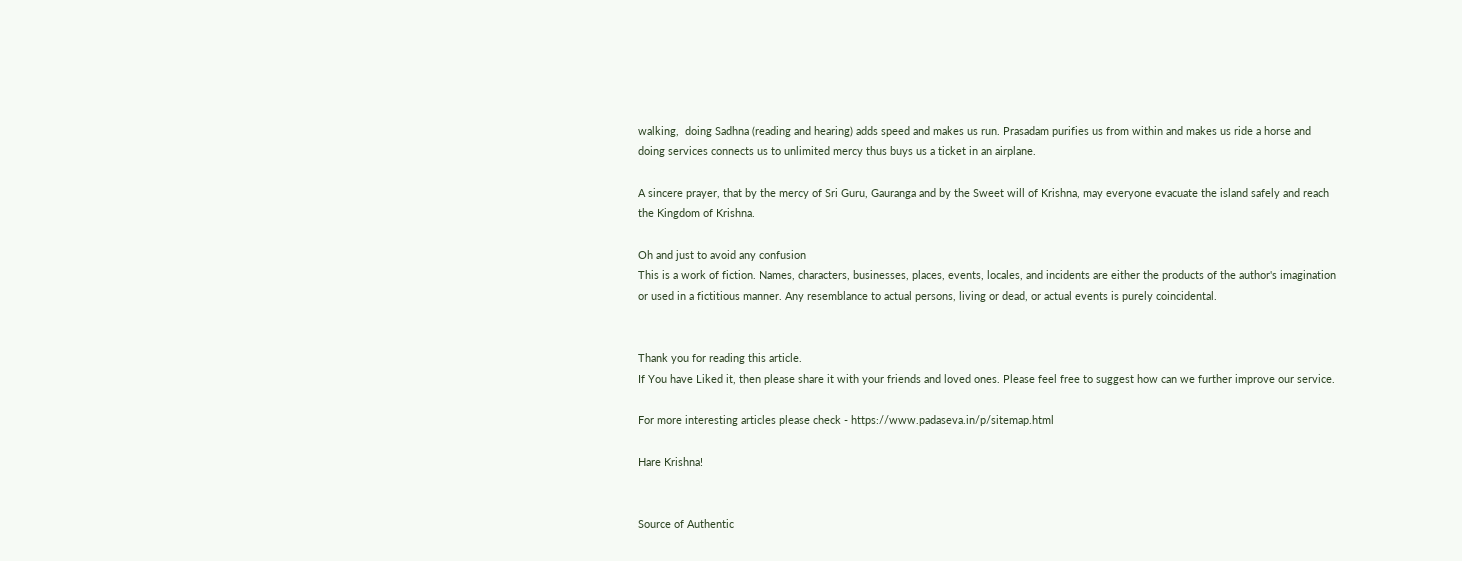walking,  doing Sadhna (reading and hearing) adds speed and makes us run. Prasadam purifies us from within and makes us ride a horse and doing services connects us to unlimited mercy thus buys us a ticket in an airplane.

A sincere prayer, that by the mercy of Sri Guru, Gauranga and by the Sweet will of Krishna, may everyone evacuate the island safely and reach the Kingdom of Krishna.

Oh and just to avoid any confusion
This is a work of fiction. Names, characters, businesses, places, events, locales, and incidents are either the products of the author's imagination or used in a fictitious manner. Any resemblance to actual persons, living or dead, or actual events is purely coincidental.


Thank you for reading this article.
If You have Liked it, then please share it with your friends and loved ones. Please feel free to suggest how can we further improve our service.

For more interesting articles please check - https://www.padaseva.in/p/sitemap.html

Hare Krishna!


Source of Authentic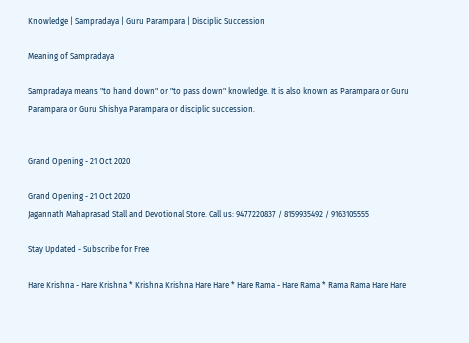Knowledge | Sampradaya | Guru Parampara | Disciplic Succession

Meaning of Sampradaya

Sampradaya means "to hand down" or "to pass down" knowledge. It is also known as Parampara or Guru Parampara or Guru Shishya Parampara or disciplic succession.


Grand Opening - 21 Oct 2020

Grand Opening - 21 Oct 2020
Jagannath Mahaprasad Stall and Devotional Store. Call us: 9477220837 / 8159935492 / 9163105555

Stay Updated - Subscribe for Free

Hare Krishna - Hare Krishna * Krishna Krishna Hare Hare * Hare Rama - Hare Rama * Rama Rama Hare Hare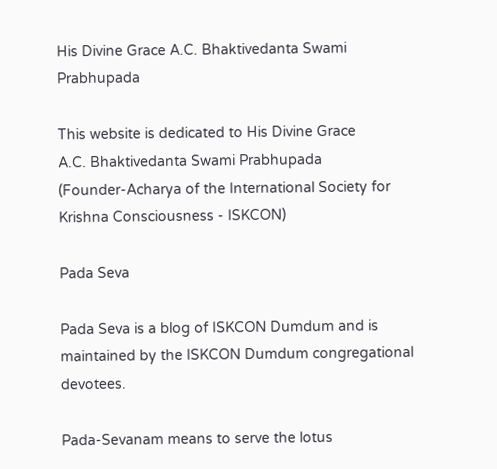His Divine Grace A.C. Bhaktivedanta Swami Prabhupada

This website is dedicated to His Divine Grace
A.C. Bhaktivedanta Swami Prabhupada
(Founder-Acharya of the International Society for Krishna Consciousness - ISKCON)

Pada Seva

Pada Seva is a blog of ISKCON Dumdum and is maintained by the ISKCON Dumdum congregational devotees.

Pada-Sevanam means to serve the lotus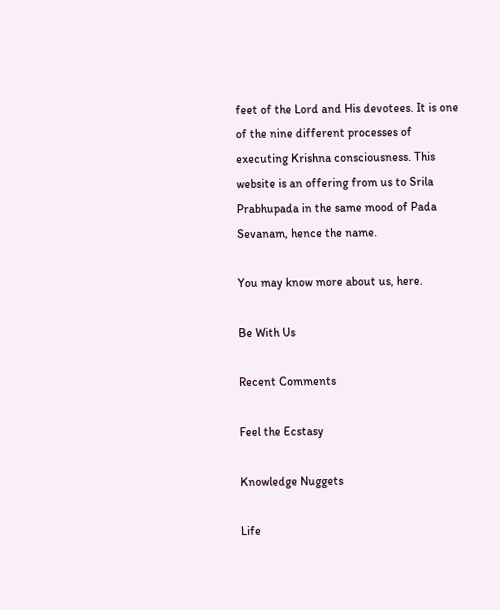feet of the Lord and His devotees. It is one of the nine different processes of executing Krishna consciousness. This website is an offering from us to Srila Prabhupada in the same mood of Pada Sevanam, hence the name.

You may know more about us, here.

Be With Us

Recent Comments

Feel the Ecstasy

Knowledge Nuggets

Life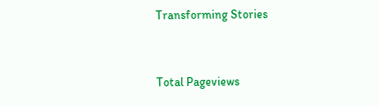Transforming Stories


Total Pageviews